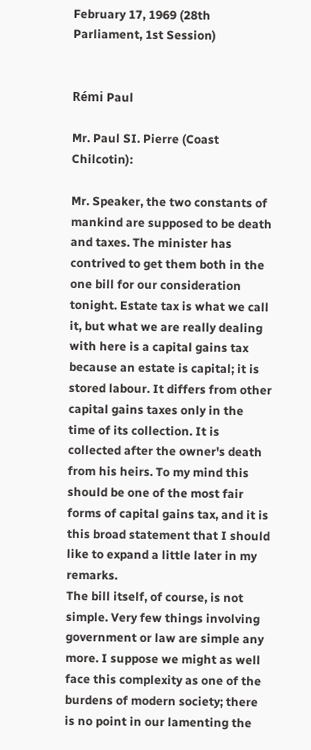February 17, 1969 (28th Parliament, 1st Session)


Rémi Paul

Mr. Paul SI. Pierre (Coast Chilcotin):

Mr. Speaker, the two constants of mankind are supposed to be death and taxes. The minister has contrived to get them both in the one bill for our consideration tonight. Estate tax is what we call it, but what we are really dealing with here is a capital gains tax because an estate is capital; it is stored labour. It differs from other capital gains taxes only in the time of its collection. It is collected after the owner's death from his heirs. To my mind this should be one of the most fair forms of capital gains tax, and it is this broad statement that I should like to expand a little later in my remarks.
The bill itself, of course, is not simple. Very few things involving government or law are simple any more. I suppose we might as well face this complexity as one of the burdens of modern society; there is no point in our lamenting the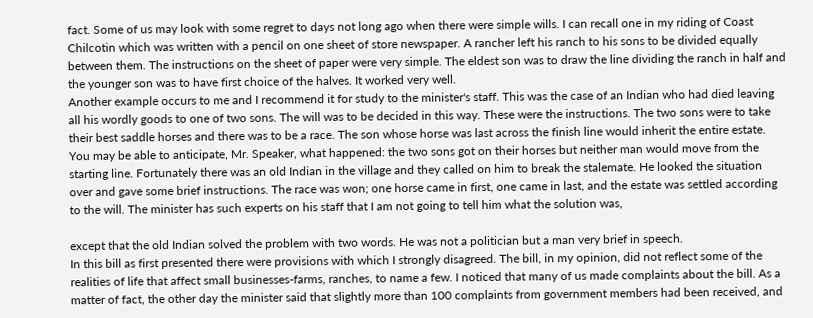fact. Some of us may look with some regret to days not long ago when there were simple wills. I can recall one in my riding of Coast Chilcotin which was written with a pencil on one sheet of store newspaper. A rancher left his ranch to his sons to be divided equally between them. The instructions on the sheet of paper were very simple. The eldest son was to draw the line dividing the ranch in half and the younger son was to have first choice of the halves. It worked very well.
Another example occurs to me and I recommend it for study to the minister's staff. This was the case of an Indian who had died leaving all his wordly goods to one of two sons. The will was to be decided in this way. These were the instructions. The two sons were to take their best saddle horses and there was to be a race. The son whose horse was last across the finish line would inherit the entire estate. You may be able to anticipate, Mr. Speaker, what happened: the two sons got on their horses but neither man would move from the starting line. Fortunately there was an old Indian in the village and they called on him to break the stalemate. He looked the situation over and gave some brief instructions. The race was won; one horse came in first, one came in last, and the estate was settled according to the will. The minister has such experts on his staff that I am not going to tell him what the solution was,

except that the old Indian solved the problem with two words. He was not a politician but a man very brief in speech.
In this bill as first presented there were provisions with which I strongly disagreed. The bill, in my opinion, did not reflect some of the realities of life that affect small businesses-farms, ranches, to name a few. I noticed that many of us made complaints about the bill. As a matter of fact, the other day the minister said that slightly more than 100 complaints from government members had been received, and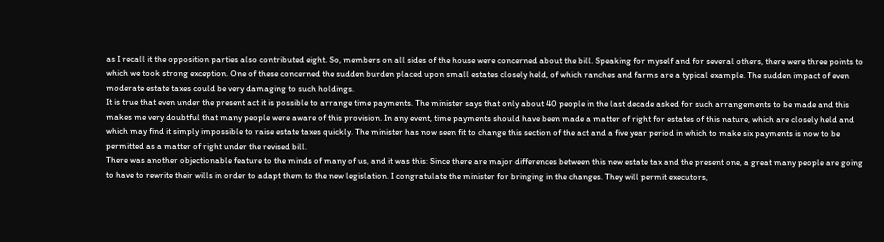as I recall it the opposition parties also contributed eight. So, members on all sides of the house were concerned about the bill. Speaking for myself and for several others, there were three points to which we took strong exception. One of these concerned the sudden burden placed upon small estates closely held, of which ranches and farms are a typical example. The sudden impact of even moderate estate taxes could be very damaging to such holdings.
It is true that even under the present act it is possible to arrange time payments. The minister says that only about 40 people in the last decade asked for such arrangements to be made and this makes me very doubtful that many people were aware of this provision. In any event, time payments should have been made a matter of right for estates of this nature, which are closely held and which may find it simply impossible to raise estate taxes quickly. The minister has now seen fit to change this section of the act and a five year period in which to make six payments is now to be permitted as a matter of right under the revised bill.
There was another objectionable feature to the minds of many of us, and it was this: Since there are major differences between this new estate tax and the present one, a great many people are going to have to rewrite their wills in order to adapt them to the new legislation. I congratulate the minister for bringing in the changes. They will permit executors,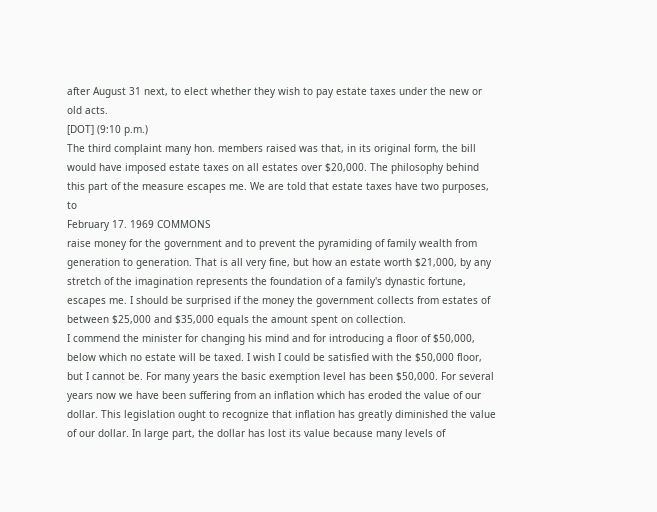after August 31 next, to elect whether they wish to pay estate taxes under the new or old acts.
[DOT] (9:10 p.m.)
The third complaint many hon. members raised was that, in its original form, the bill would have imposed estate taxes on all estates over $20,000. The philosophy behind this part of the measure escapes me. We are told that estate taxes have two purposes, to
February 17. 1969 COMMONS
raise money for the government and to prevent the pyramiding of family wealth from generation to generation. That is all very fine, but how an estate worth $21,000, by any stretch of the imagination represents the foundation of a family's dynastic fortune, escapes me. I should be surprised if the money the government collects from estates of between $25,000 and $35,000 equals the amount spent on collection.
I commend the minister for changing his mind and for introducing a floor of $50,000, below which no estate will be taxed. I wish I could be satisfied with the $50,000 floor, but I cannot be. For many years the basic exemption level has been $50,000. For several years now we have been suffering from an inflation which has eroded the value of our dollar. This legislation ought to recognize that inflation has greatly diminished the value of our dollar. In large part, the dollar has lost its value because many levels of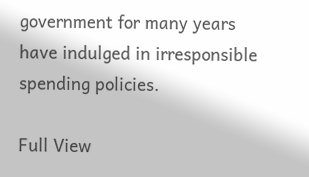government for many years have indulged in irresponsible spending policies.

Full View